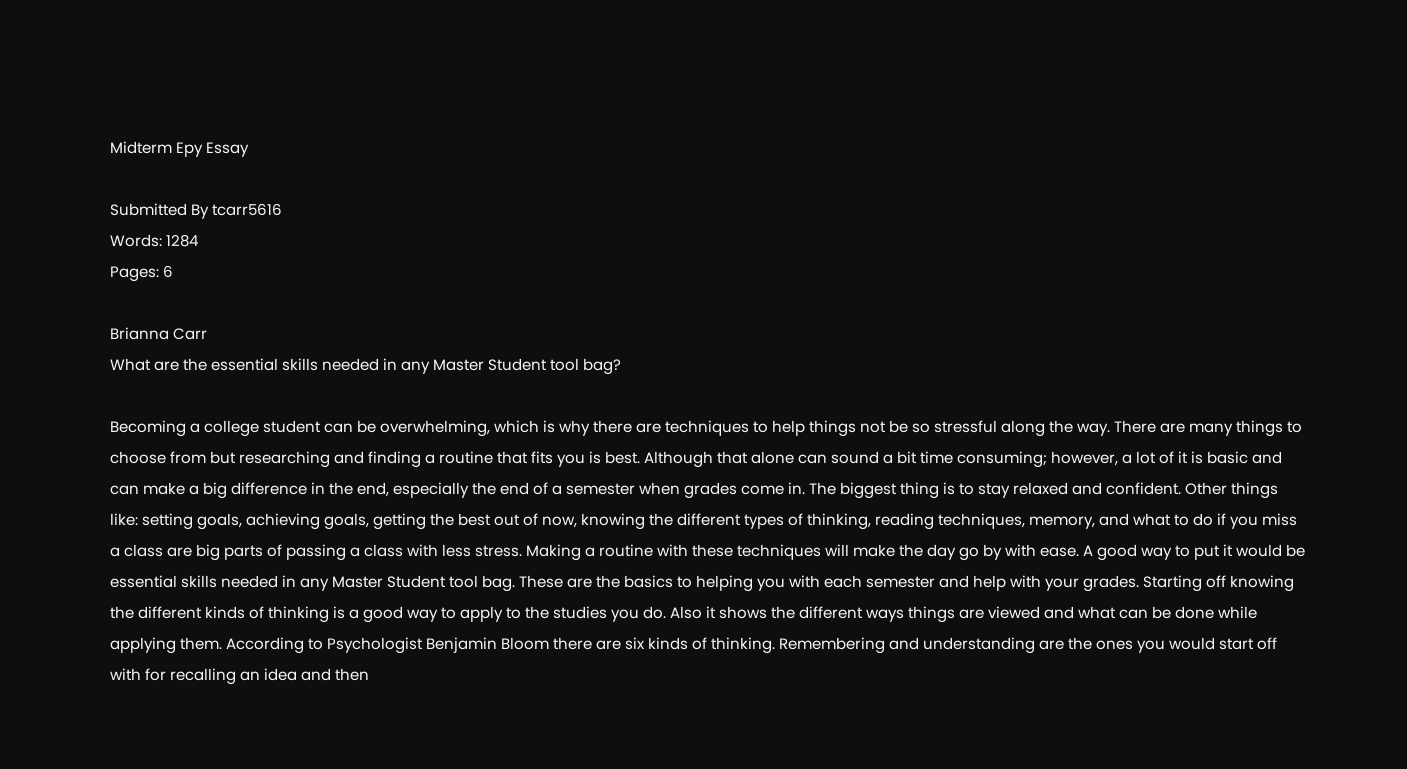Midterm Epy Essay

Submitted By tcarr5616
Words: 1284
Pages: 6

Brianna Carr
What are the essential skills needed in any Master Student tool bag?

Becoming a college student can be overwhelming, which is why there are techniques to help things not be so stressful along the way. There are many things to choose from but researching and finding a routine that fits you is best. Although that alone can sound a bit time consuming; however, a lot of it is basic and can make a big difference in the end, especially the end of a semester when grades come in. The biggest thing is to stay relaxed and confident. Other things like: setting goals, achieving goals, getting the best out of now, knowing the different types of thinking, reading techniques, memory, and what to do if you miss a class are big parts of passing a class with less stress. Making a routine with these techniques will make the day go by with ease. A good way to put it would be essential skills needed in any Master Student tool bag. These are the basics to helping you with each semester and help with your grades. Starting off knowing the different kinds of thinking is a good way to apply to the studies you do. Also it shows the different ways things are viewed and what can be done while applying them. According to Psychologist Benjamin Bloom there are six kinds of thinking. Remembering and understanding are the ones you would start off with for recalling an idea and then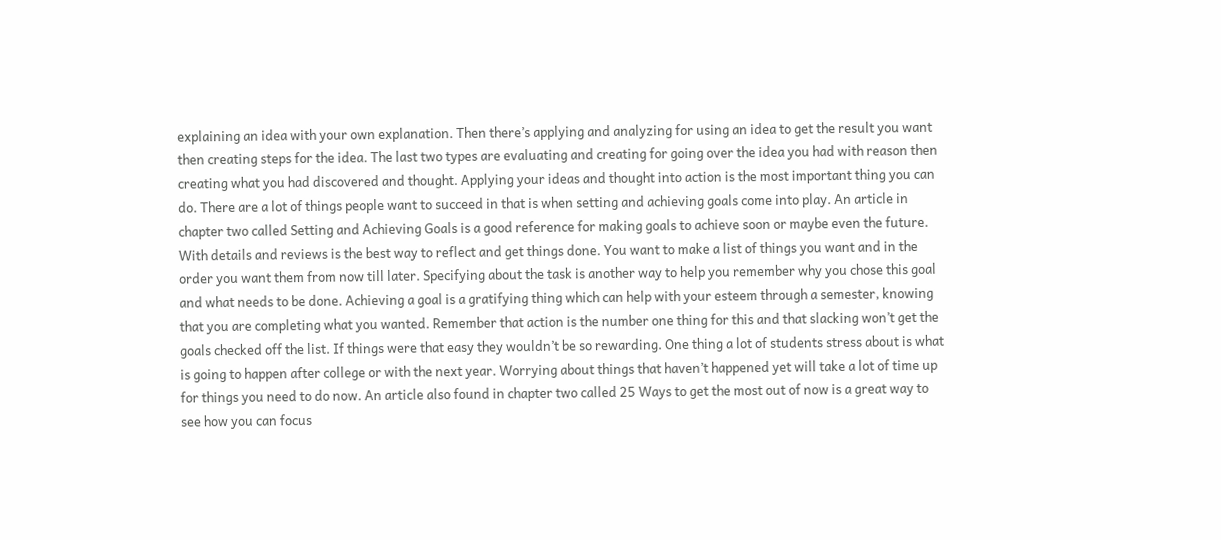explaining an idea with your own explanation. Then there’s applying and analyzing for using an idea to get the result you want then creating steps for the idea. The last two types are evaluating and creating for going over the idea you had with reason then creating what you had discovered and thought. Applying your ideas and thought into action is the most important thing you can do. There are a lot of things people want to succeed in that is when setting and achieving goals come into play. An article in chapter two called Setting and Achieving Goals is a good reference for making goals to achieve soon or maybe even the future. With details and reviews is the best way to reflect and get things done. You want to make a list of things you want and in the order you want them from now till later. Specifying about the task is another way to help you remember why you chose this goal and what needs to be done. Achieving a goal is a gratifying thing which can help with your esteem through a semester, knowing that you are completing what you wanted. Remember that action is the number one thing for this and that slacking won’t get the goals checked off the list. If things were that easy they wouldn’t be so rewarding. One thing a lot of students stress about is what is going to happen after college or with the next year. Worrying about things that haven’t happened yet will take a lot of time up for things you need to do now. An article also found in chapter two called 25 Ways to get the most out of now is a great way to see how you can focus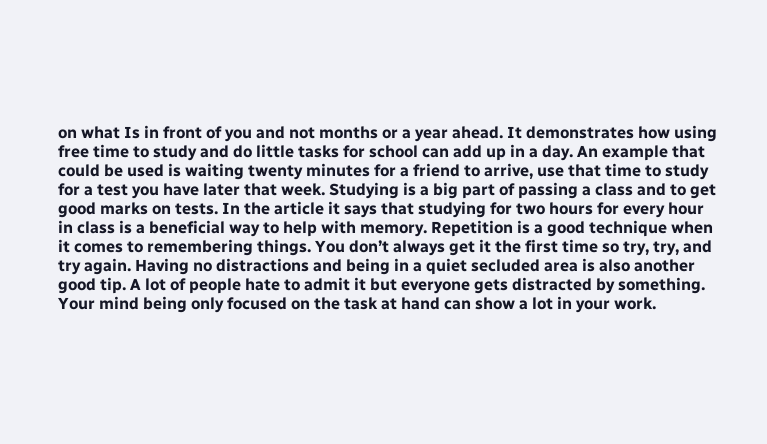on what Is in front of you and not months or a year ahead. It demonstrates how using free time to study and do little tasks for school can add up in a day. An example that could be used is waiting twenty minutes for a friend to arrive, use that time to study for a test you have later that week. Studying is a big part of passing a class and to get good marks on tests. In the article it says that studying for two hours for every hour in class is a beneficial way to help with memory. Repetition is a good technique when it comes to remembering things. You don’t always get it the first time so try, try, and try again. Having no distractions and being in a quiet secluded area is also another good tip. A lot of people hate to admit it but everyone gets distracted by something. Your mind being only focused on the task at hand can show a lot in your work.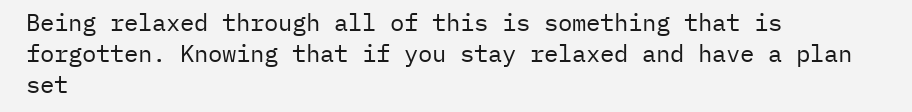Being relaxed through all of this is something that is forgotten. Knowing that if you stay relaxed and have a plan set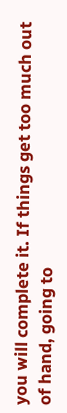you will complete it. If things get too much out of hand, going to